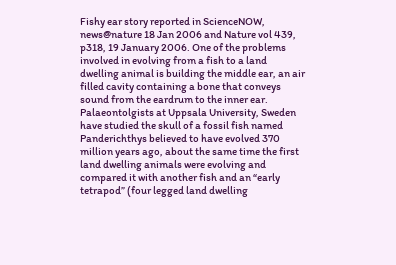Fishy ear story reported in ScienceNOW, news@nature 18 Jan 2006 and Nature vol 439, p318, 19 January 2006. One of the problems involved in evolving from a fish to a land dwelling animal is building the middle ear, an air filled cavity containing a bone that conveys sound from the eardrum to the inner ear. Palaeontolgists at Uppsala University, Sweden have studied the skull of a fossil fish named Panderichthys believed to have evolved 370 million years ago, about the same time the first land dwelling animals were evolving and compared it with another fish and an “early tetrapod” (four legged land dwelling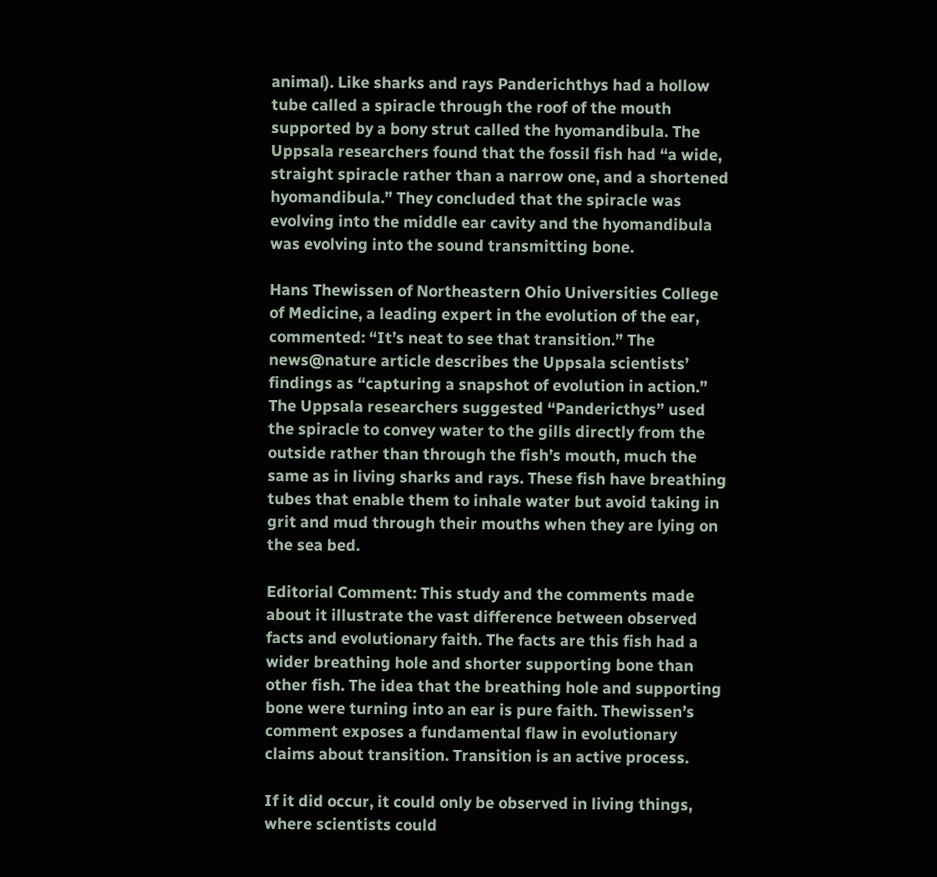animal). Like sharks and rays Panderichthys had a hollow tube called a spiracle through the roof of the mouth supported by a bony strut called the hyomandibula. The Uppsala researchers found that the fossil fish had “a wide, straight spiracle rather than a narrow one, and a shortened hyomandibula.” They concluded that the spiracle was evolving into the middle ear cavity and the hyomandibula was evolving into the sound transmitting bone.

Hans Thewissen of Northeastern Ohio Universities College of Medicine, a leading expert in the evolution of the ear, commented: “It’s neat to see that transition.” The news@nature article describes the Uppsala scientists’ findings as “capturing a snapshot of evolution in action.” The Uppsala researchers suggested “Pandericthys” used the spiracle to convey water to the gills directly from the outside rather than through the fish’s mouth, much the same as in living sharks and rays. These fish have breathing tubes that enable them to inhale water but avoid taking in grit and mud through their mouths when they are lying on the sea bed.

Editorial Comment: This study and the comments made about it illustrate the vast difference between observed facts and evolutionary faith. The facts are this fish had a wider breathing hole and shorter supporting bone than other fish. The idea that the breathing hole and supporting bone were turning into an ear is pure faith. Thewissen’s comment exposes a fundamental flaw in evolutionary claims about transition. Transition is an active process.

If it did occur, it could only be observed in living things, where scientists could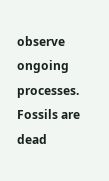observe ongoing processes. Fossils are dead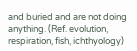and buried and are not doing anything. (Ref. evolution, respiration, fish, ichthyology)